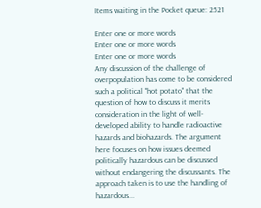Items waiting in the Pocket queue: 2521

Enter one or more words
Enter one or more words
Enter one or more words
Any discussion of the challenge of overpopulation has come to be considered such a political "hot potato" that the question of how to discuss it merits consideration in the light of well-developed ability to handle radioactive hazards and biohazards. The argument here focuses on how issues deemed politically hazardous can be discussed without endangering the discussants. The approach taken is to use the handling of hazardous...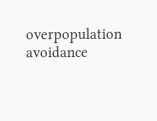overpopulation avoidance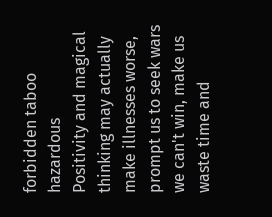forbidden taboo hazardous
Positivity and magical thinking may actually make illnesses worse, prompt us to seek wars we can't win, make us waste time and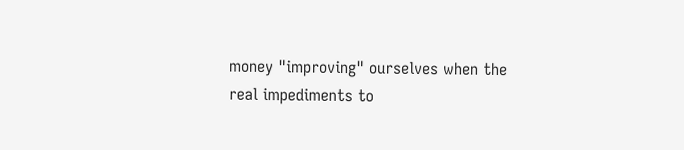money "improving" ourselves when the real impediments to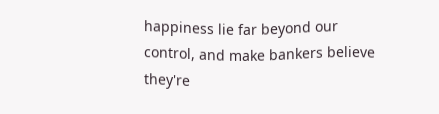happiness lie far beyond our control, and make bankers believe they're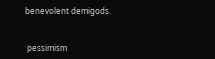benevolent demigods.


 pessimism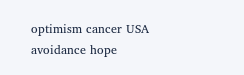optimism cancer USA avoidance hope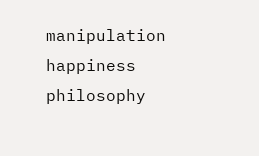manipulation happiness philosophy